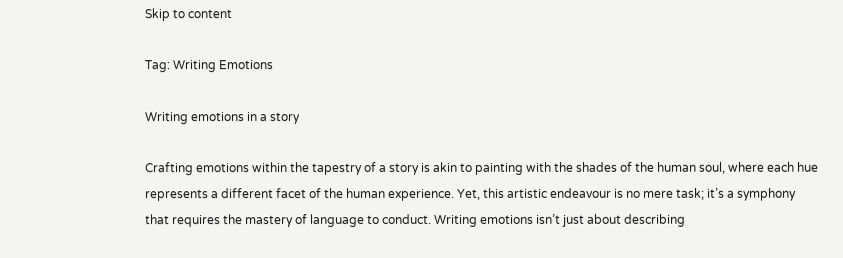Skip to content

Tag: Writing Emotions

Writing emotions in a story

Crafting emotions within the tapestry of a story is akin to painting with the shades of the human soul, where each hue represents a different facet of the human experience. Yet, this artistic endeavour is no mere task; it’s a symphony that requires the mastery of language to conduct. Writing emotions isn’t just about describing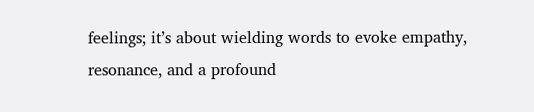feelings; it’s about wielding words to evoke empathy, resonance, and a profound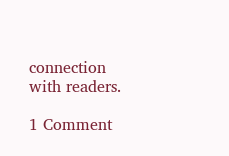connection with readers.

1 Comment